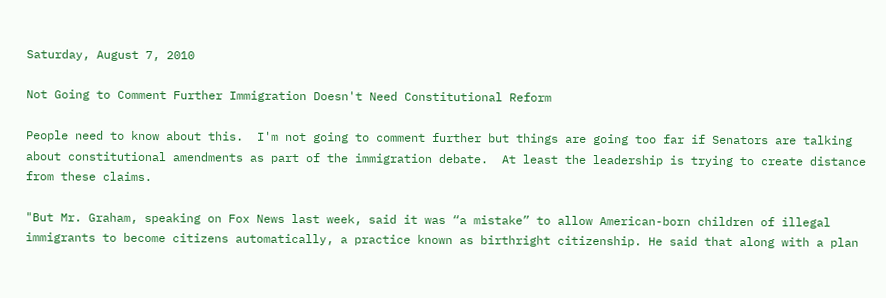Saturday, August 7, 2010

Not Going to Comment Further Immigration Doesn't Need Constitutional Reform

People need to know about this.  I'm not going to comment further but things are going too far if Senators are talking about constitutional amendments as part of the immigration debate.  At least the leadership is trying to create distance from these claims.

"But Mr. Graham, speaking on Fox News last week, said it was “a mistake” to allow American-born children of illegal immigrants to become citizens automatically, a practice known as birthright citizenship. He said that along with a plan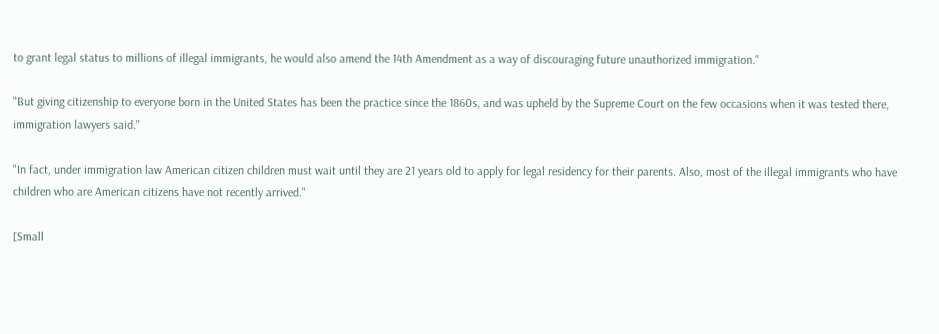to grant legal status to millions of illegal immigrants, he would also amend the 14th Amendment as a way of discouraging future unauthorized immigration."

"But giving citizenship to everyone born in the United States has been the practice since the 1860s, and was upheld by the Supreme Court on the few occasions when it was tested there, immigration lawyers said."

"In fact, under immigration law American citizen children must wait until they are 21 years old to apply for legal residency for their parents. Also, most of the illegal immigrants who have children who are American citizens have not recently arrived."

[Small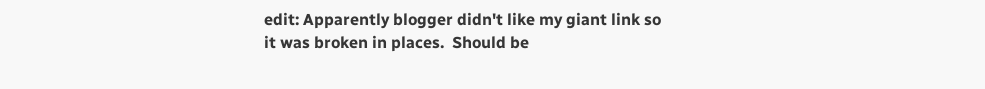edit: Apparently blogger didn't like my giant link so it was broken in places.  Should be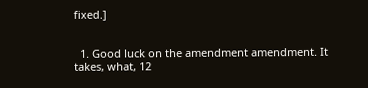fixed.]


  1. Good luck on the amendment amendment. It takes, what, 12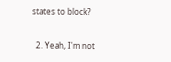states to block?

  2. Yeah, I'm not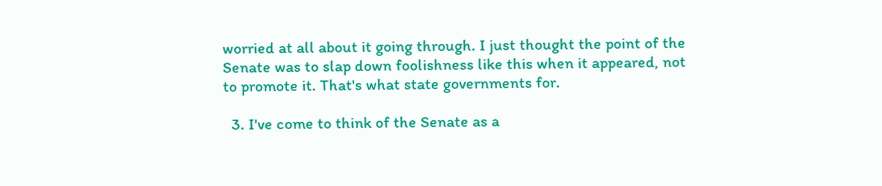worried at all about it going through. I just thought the point of the Senate was to slap down foolishness like this when it appeared, not to promote it. That's what state governments for.

  3. I've come to think of the Senate as a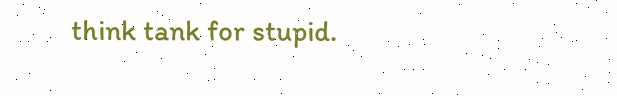think tank for stupid.